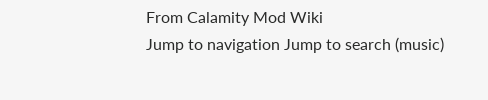From Calamity Mod Wiki
Jump to navigation Jump to search (music)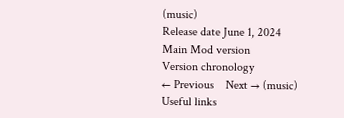(music)
Release date June 1, 2024
Main Mod version
Version chronology
← Previous    Next → (music)
Useful links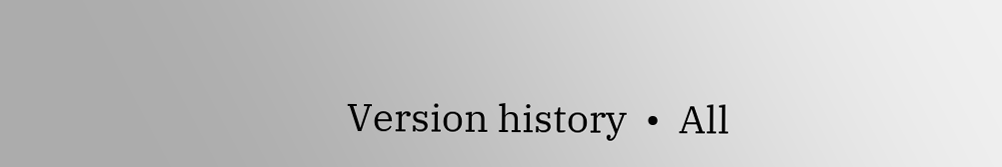Version history  •  All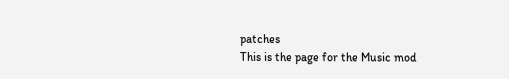patches
This is the page for the Music mod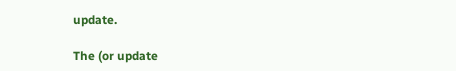update.

The (or update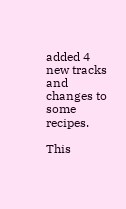added 4 new tracks and changes to some recipes.

This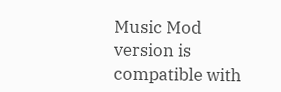Music Mod version is compatible with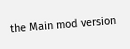the Main mod version